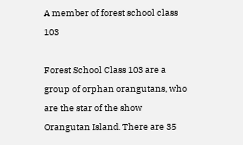A member of forest school class 103

Forest School Class 103 are a group of orphan orangutans, who are the star of the show Orangutan Island. There are 35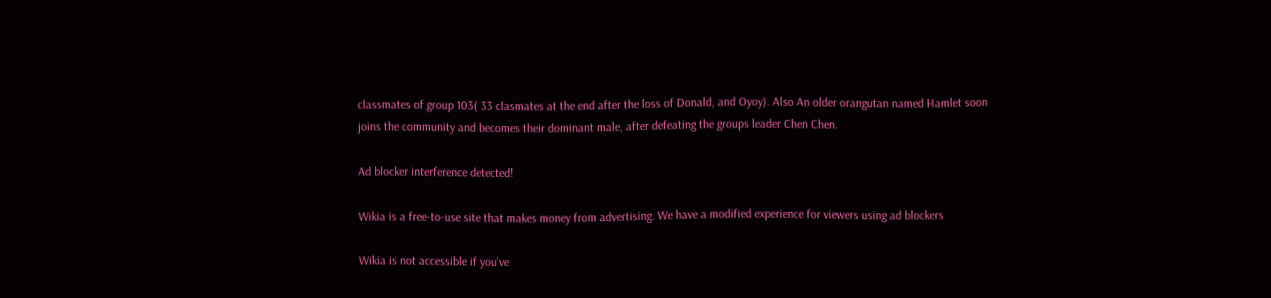classmates of group 103( 33 clasmates at the end after the loss of Donald, and Oyoy). Also An older orangutan named Hamlet soon joins the community and becomes their dominant male, after defeating the groups leader Chen Chen.

Ad blocker interference detected!

Wikia is a free-to-use site that makes money from advertising. We have a modified experience for viewers using ad blockers

Wikia is not accessible if you’ve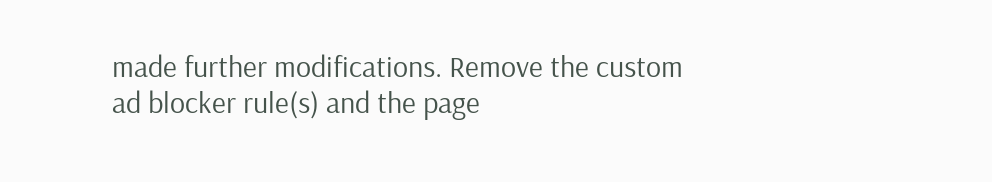made further modifications. Remove the custom ad blocker rule(s) and the page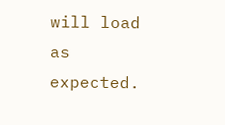will load as expected.